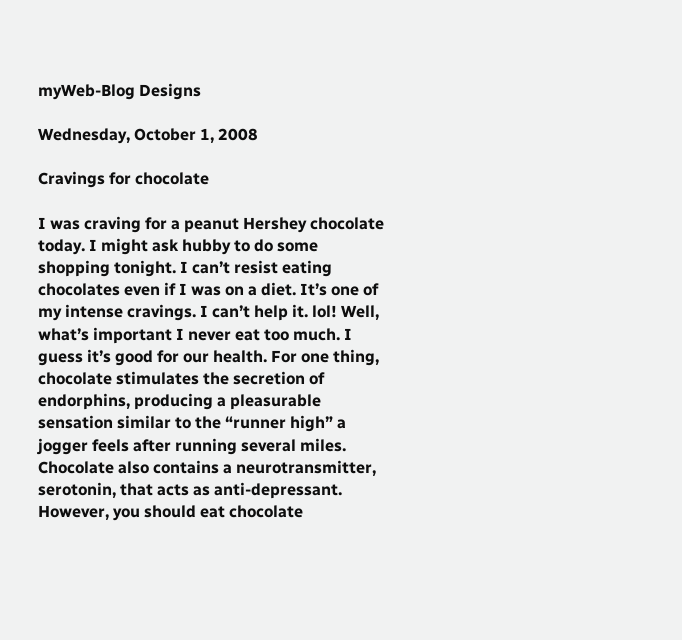myWeb-Blog Designs

Wednesday, October 1, 2008

Cravings for chocolate

I was craving for a peanut Hershey chocolate today. I might ask hubby to do some shopping tonight. I can’t resist eating chocolates even if I was on a diet. It’s one of my intense cravings. I can’t help it. lol! Well, what’s important I never eat too much. I guess it’s good for our health. For one thing, chocolate stimulates the secretion of endorphins, producing a pleasurable sensation similar to the “runner high” a jogger feels after running several miles. Chocolate also contains a neurotransmitter, serotonin, that acts as anti-depressant. However, you should eat chocolate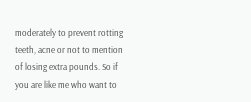moderately to prevent rotting teeth, acne or not to mention of losing extra pounds. So if you are like me who want to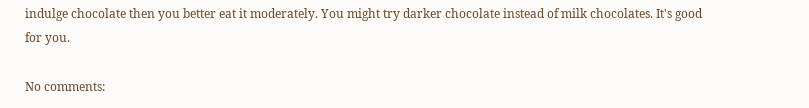indulge chocolate then you better eat it moderately. You might try darker chocolate instead of milk chocolates. It's good for you.

No comments: